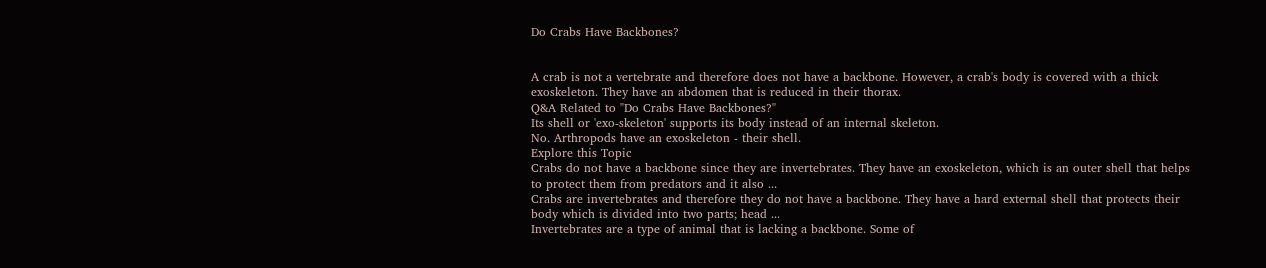Do Crabs Have Backbones?


A crab is not a vertebrate and therefore does not have a backbone. However, a crab's body is covered with a thick exoskeleton. They have an abdomen that is reduced in their thorax.
Q&A Related to "Do Crabs Have Backbones?"
Its shell or 'exo-skeleton' supports its body instead of an internal skeleton.
No. Arthropods have an exoskeleton - their shell.
Explore this Topic
Crabs do not have a backbone since they are invertebrates. They have an exoskeleton, which is an outer shell that helps to protect them from predators and it also ...
Crabs are invertebrates and therefore they do not have a backbone. They have a hard external shell that protects their body which is divided into two parts; head ...
Invertebrates are a type of animal that is lacking a backbone. Some of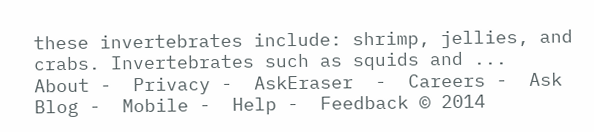these invertebrates include: shrimp, jellies, and crabs. Invertebrates such as squids and ...
About -  Privacy -  AskEraser  -  Careers -  Ask Blog -  Mobile -  Help -  Feedback © 2014